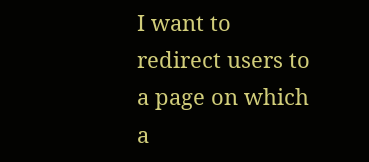I want to redirect users to a page on which a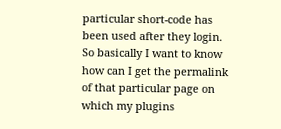particular short-code has been used after they login. So basically I want to know how can I get the permalink of that particular page on which my plugins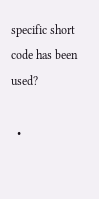specific short code has been used?

  •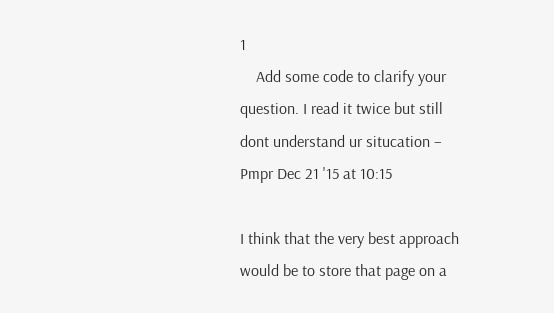1
    Add some code to clarify your question. I read it twice but still dont understand ur situcation – Pmpr Dec 21 '15 at 10:15

I think that the very best approach would be to store that page on a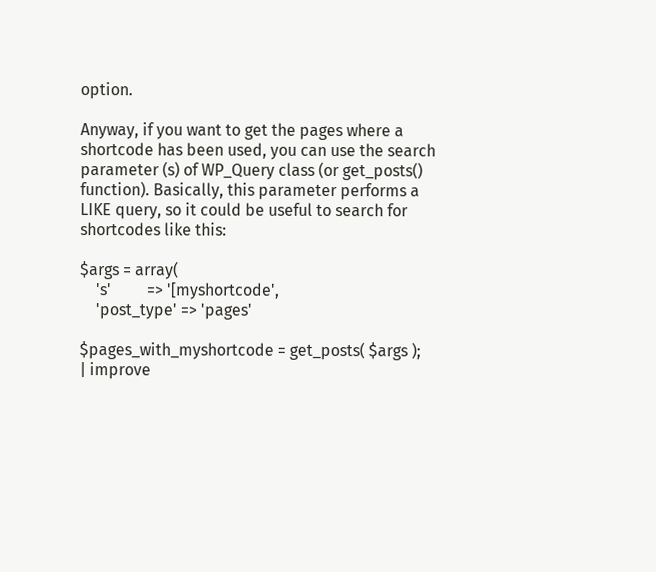option.

Anyway, if you want to get the pages where a shortcode has been used, you can use the search parameter (s) of WP_Query class (or get_posts() function). Basically, this parameter performs a LIKE query, so it could be useful to search for shortcodes like this:

$args = array(
    's'         => '[myshortcode',
    'post_type' => 'pages'

$pages_with_myshortcode = get_posts( $args );
| improve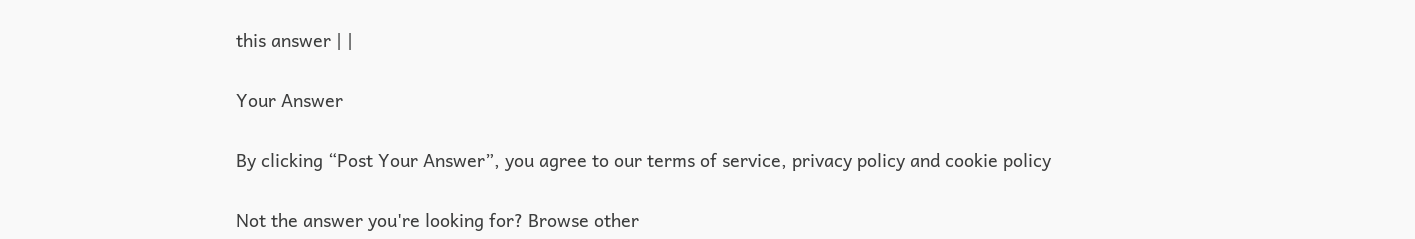this answer | |

Your Answer

By clicking “Post Your Answer”, you agree to our terms of service, privacy policy and cookie policy

Not the answer you're looking for? Browse other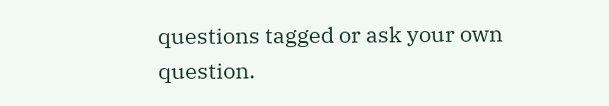questions tagged or ask your own question.